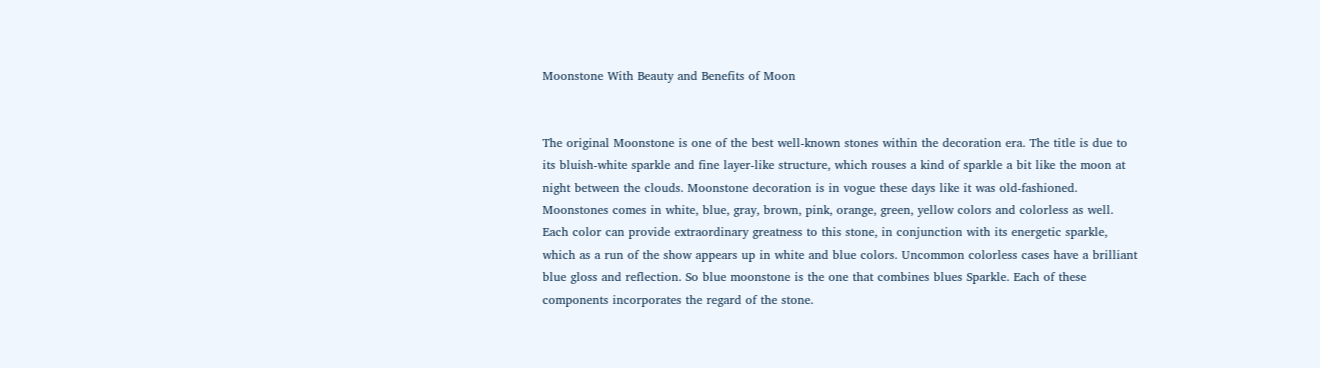Moonstone With Beauty and Benefits of Moon


The original Moonstone is one of the best well-known stones within the decoration era. The title is due to its bluish-white sparkle and fine layer-like structure, which rouses a kind of sparkle a bit like the moon at night between the clouds. Moonstone decoration is in vogue these days like it was old-fashioned. Moonstones comes in white, blue, gray, brown, pink, orange, green, yellow colors and colorless as well. Each color can provide extraordinary greatness to this stone, in conjunction with its energetic sparkle, which as a run of the show appears up in white and blue colors. Uncommon colorless cases have a brilliant blue gloss and reflection. So blue moonstone is the one that combines blues Sparkle. Each of these components incorporates the regard of the stone.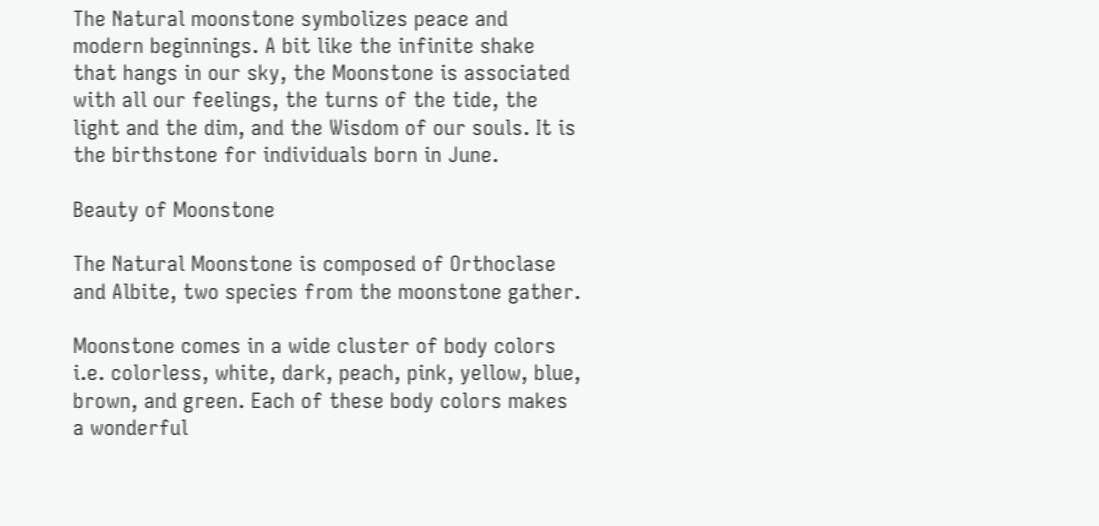The Natural moonstone symbolizes peace and modern beginnings. A bit like the infinite shake that hangs in our sky, the Moonstone is associated with all our feelings, the turns of the tide, the light and the dim, and the Wisdom of our souls. It is the birthstone for individuals born in June.

Beauty of Moonstone

The Natural Moonstone is composed of Orthoclase and Albite, two species from the moonstone gather.

Moonstone comes in a wide cluster of body colors i.e. colorless, white, dark, peach, pink, yellow, blue, brown, and green. Each of these body colors makes a wonderful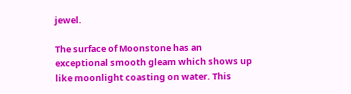jewel.

The surface of Moonstone has an exceptional smooth gleam which shows up like moonlight coasting on water. This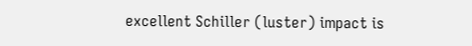excellent Schiller (luster) impact is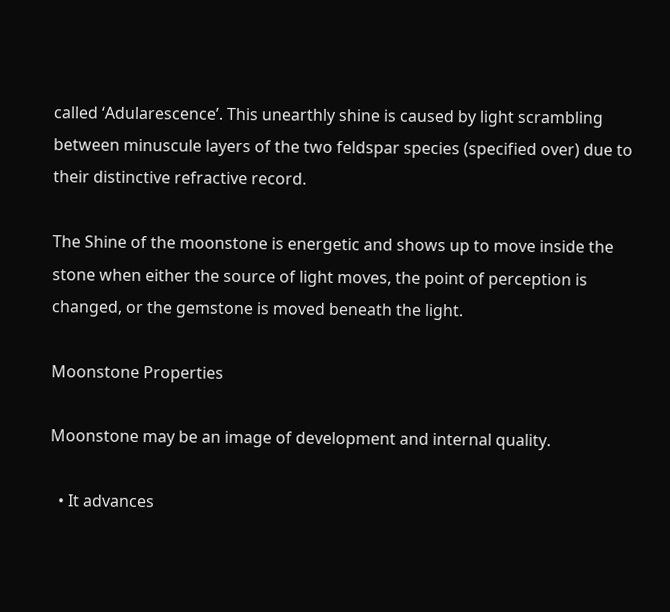called ‘Adularescence’. This unearthly shine is caused by light scrambling between minuscule layers of the two feldspar species (specified over) due to their distinctive refractive record.

The Shine of the moonstone is energetic and shows up to move inside the stone when either the source of light moves, the point of perception is changed, or the gemstone is moved beneath the light.

Moonstone Properties

Moonstone may be an image of development and internal quality.

  • It advances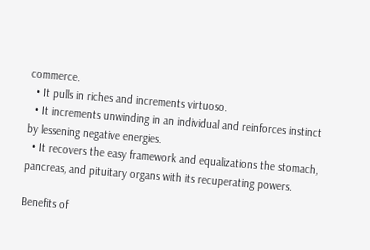commerce.
  • It pulls in riches and increments virtuoso.
  • It increments unwinding in an individual and reinforces instinct by lessening negative energies.
  • It recovers the easy framework and equalizations the stomach, pancreas, and pituitary organs with its recuperating powers.

Benefits of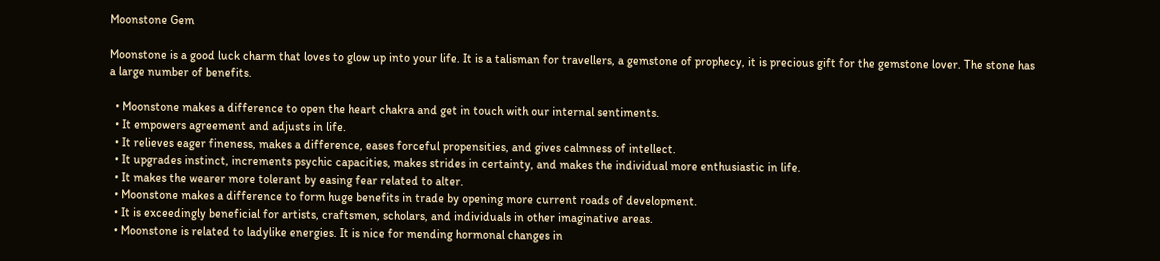Moonstone Gem

Moonstone is a good luck charm that loves to glow up into your life. It is a talisman for travellers, a gemstone of prophecy, it is precious gift for the gemstone lover. The stone has a large number of benefits.

  • Moonstone makes a difference to open the heart chakra and get in touch with our internal sentiments.
  • It empowers agreement and adjusts in life.
  • It relieves eager fineness, makes a difference, eases forceful propensities, and gives calmness of intellect.
  • It upgrades instinct, increments psychic capacities, makes strides in certainty, and makes the individual more enthusiastic in life.
  • It makes the wearer more tolerant by easing fear related to alter.
  • Moonstone makes a difference to form huge benefits in trade by opening more current roads of development.
  • It is exceedingly beneficial for artists, craftsmen, scholars, and individuals in other imaginative areas.
  • Moonstone is related to ladylike energies. It is nice for mending hormonal changes in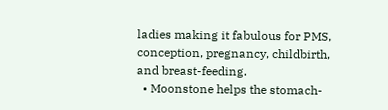ladies making it fabulous for PMS, conception, pregnancy, childbirth, and breast-feeding.
  • Moonstone helps the stomach-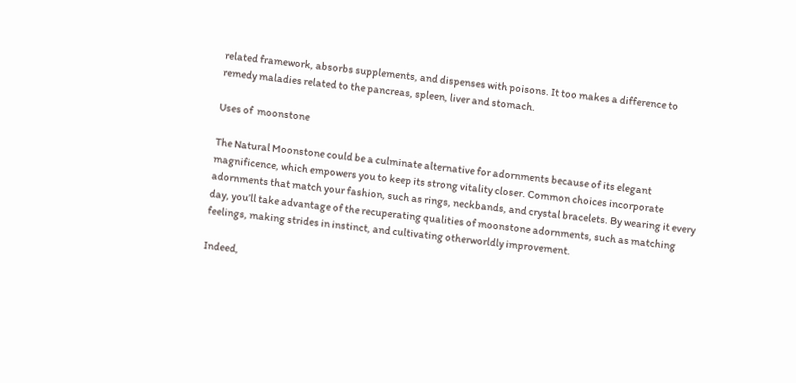related framework, absorbs supplements, and dispenses with poisons. It too makes a difference to remedy maladies related to the pancreas, spleen, liver and stomach.

Uses of  moonstone

The Natural Moonstone could be a culminate alternative for adornments because of its elegant magnificence, which empowers you to keep its strong vitality closer. Common choices incorporate adornments that match your fashion, such as rings, neckbands, and crystal bracelets. By wearing it every day, you’ll take advantage of the recuperating qualities of moonstone adornments, such as matching feelings, making strides in instinct, and cultivating otherworldly improvement.

Indeed,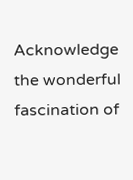Acknowledge the wonderful fascination of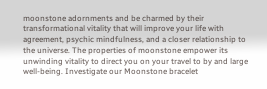moonstone adornments and be charmed by their transformational vitality that will improve your life with agreement, psychic mindfulness, and a closer relationship to the universe. The properties of moonstone empower its unwinding vitality to direct you on your travel to by and large well-being. Investigate our Moonstone bracelet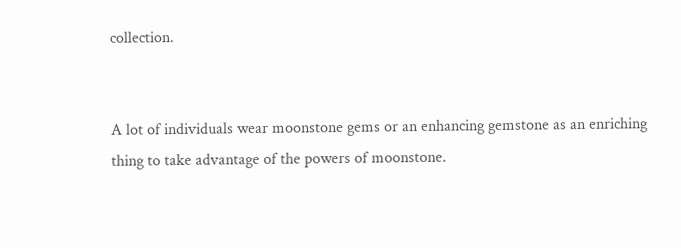collection.


A lot of individuals wear moonstone gems or an enhancing gemstone as an enriching thing to take advantage of the powers of moonstone.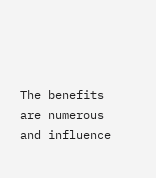The benefits are numerous and influence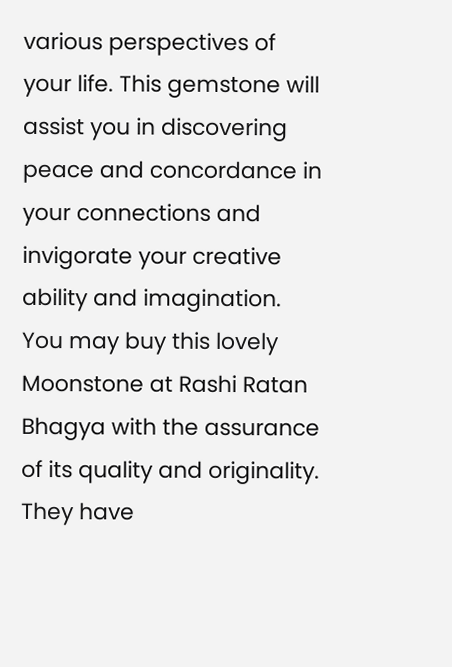various perspectives of your life. This gemstone will assist you in discovering peace and concordance in your connections and invigorate your creative ability and imagination. You may buy this lovely Moonstone at Rashi Ratan Bhagya with the assurance of its quality and originality. They have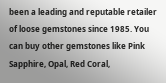been a leading and reputable retailer of loose gemstones since 1985. You can buy other gemstones like Pink Sapphire, Opal, Red Coral,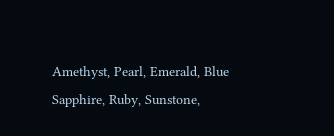Amethyst, Pearl, Emerald, Blue Sapphire, Ruby, Sunstone,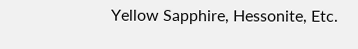Yellow Sapphire, Hessonite, Etc.